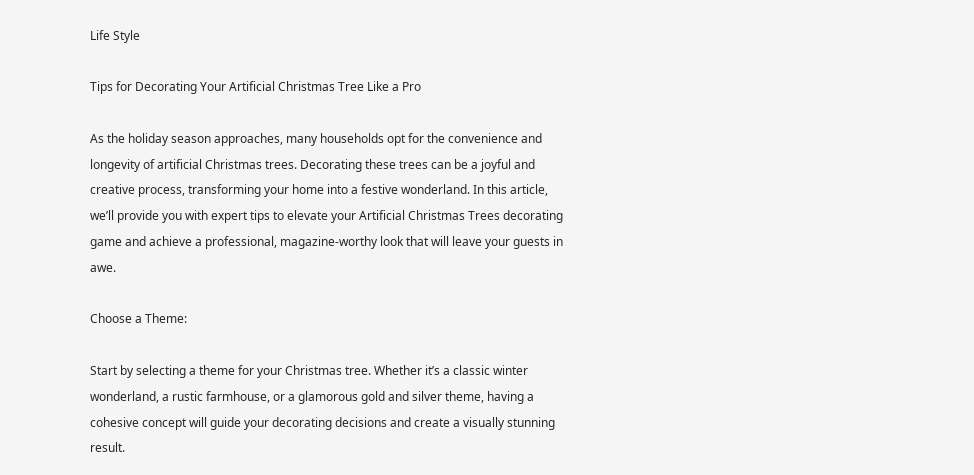Life Style

Tips for Decorating Your Artificial Christmas Tree Like a Pro

As the holiday season approaches, many households opt for the convenience and longevity of artificial Christmas trees. Decorating these trees can be a joyful and creative process, transforming your home into a festive wonderland. In this article, we’ll provide you with expert tips to elevate your Artificial Christmas Trees decorating game and achieve a professional, magazine-worthy look that will leave your guests in awe.

Choose a Theme:

Start by selecting a theme for your Christmas tree. Whether it’s a classic winter wonderland, a rustic farmhouse, or a glamorous gold and silver theme, having a cohesive concept will guide your decorating decisions and create a visually stunning result.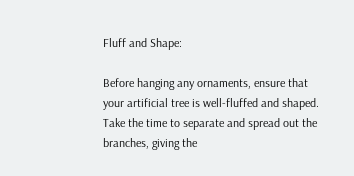Fluff and Shape:

Before hanging any ornaments, ensure that your artificial tree is well-fluffed and shaped. Take the time to separate and spread out the branches, giving the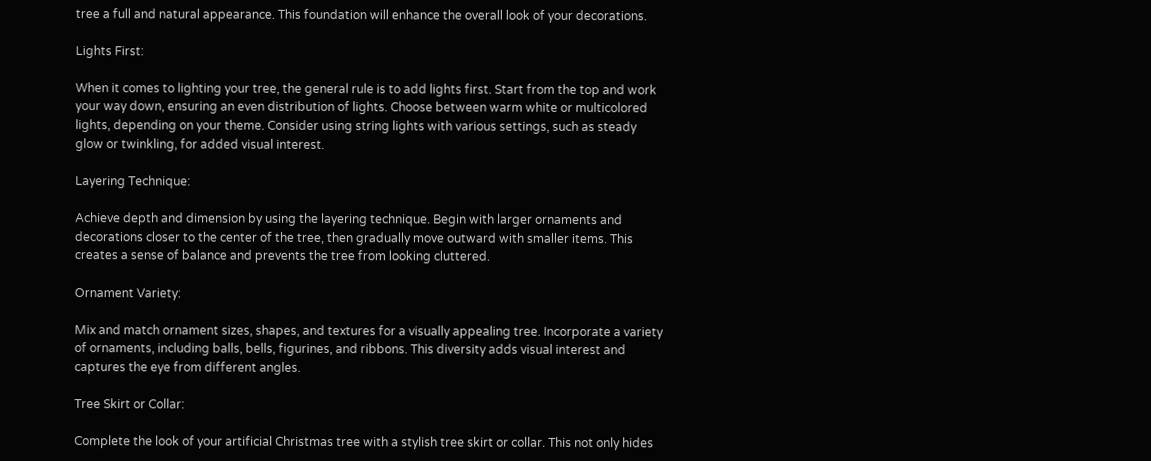tree a full and natural appearance. This foundation will enhance the overall look of your decorations.

Lights First:

When it comes to lighting your tree, the general rule is to add lights first. Start from the top and work your way down, ensuring an even distribution of lights. Choose between warm white or multicolored lights, depending on your theme. Consider using string lights with various settings, such as steady glow or twinkling, for added visual interest.

Layering Technique:

Achieve depth and dimension by using the layering technique. Begin with larger ornaments and decorations closer to the center of the tree, then gradually move outward with smaller items. This creates a sense of balance and prevents the tree from looking cluttered.

Ornament Variety:

Mix and match ornament sizes, shapes, and textures for a visually appealing tree. Incorporate a variety of ornaments, including balls, bells, figurines, and ribbons. This diversity adds visual interest and captures the eye from different angles.

Tree Skirt or Collar:

Complete the look of your artificial Christmas tree with a stylish tree skirt or collar. This not only hides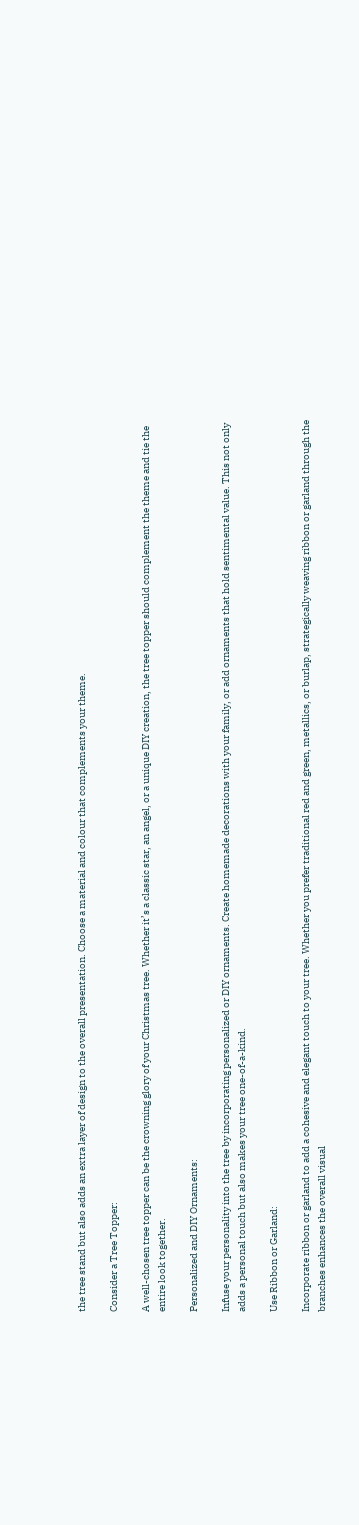the tree stand but also adds an extra layer of design to the overall presentation. Choose a material and colour that complements your theme.

Consider a Tree Topper:

A well-chosen tree topper can be the crowning glory of your Christmas tree. Whether it’s a classic star, an angel, or a unique DIY creation, the tree topper should complement the theme and tie the entire look together.

Personalized and DIY Ornaments:

Infuse your personality into the tree by incorporating personalized or DIY ornaments. Create homemade decorations with your family, or add ornaments that hold sentimental value. This not only adds a personal touch but also makes your tree one-of-a-kind.

Use Ribbon or Garland:

Incorporate ribbon or garland to add a cohesive and elegant touch to your tree. Whether you prefer traditional red and green, metallics, or burlap, strategically weaving ribbon or garland through the branches enhances the overall visual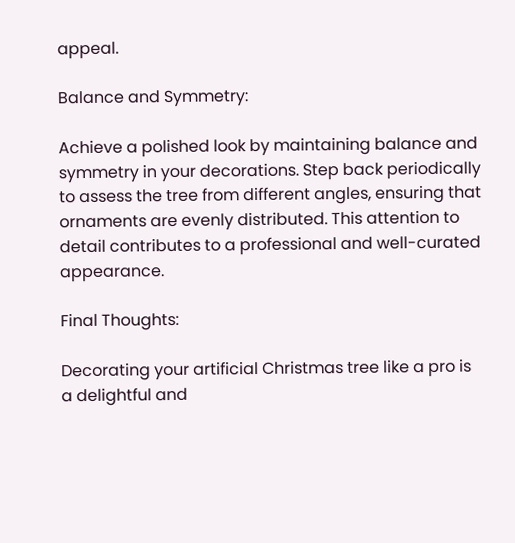appeal.

Balance and Symmetry:

Achieve a polished look by maintaining balance and symmetry in your decorations. Step back periodically to assess the tree from different angles, ensuring that ornaments are evenly distributed. This attention to detail contributes to a professional and well-curated appearance.

Final Thoughts:

Decorating your artificial Christmas tree like a pro is a delightful and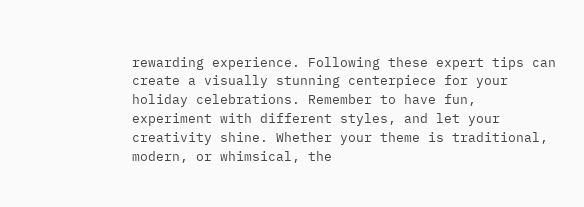rewarding experience. Following these expert tips can create a visually stunning centerpiece for your holiday celebrations. Remember to have fun, experiment with different styles, and let your creativity shine. Whether your theme is traditional, modern, or whimsical, the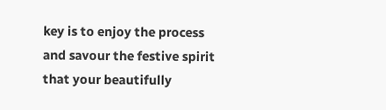key is to enjoy the process and savour the festive spirit that your beautifully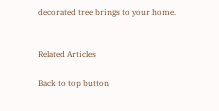decorated tree brings to your home.


Related Articles

Back to top button